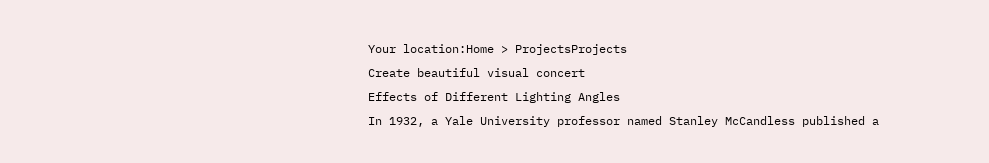Your location:Home > ProjectsProjects
Create beautiful visual concert
Effects of Different Lighting Angles
In 1932, a Yale University professor named Stanley McCandless published a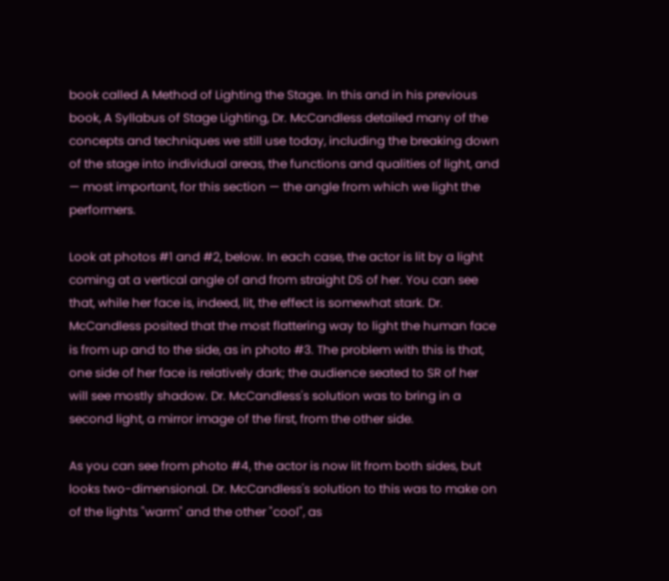book called A Method of Lighting the Stage. In this and in his previous book, A Syllabus of Stage Lighting, Dr. McCandless detailed many of the concepts and techniques we still use today, including the breaking down of the stage into individual areas, the functions and qualities of light, and — most important, for this section — the angle from which we light the performers.

Look at photos #1 and #2, below. In each case, the actor is lit by a light coming at a vertical angle of and from straight DS of her. You can see that, while her face is, indeed, lit, the effect is somewhat stark. Dr. McCandless posited that the most flattering way to light the human face is from up and to the side, as in photo #3. The problem with this is that, one side of her face is relatively dark; the audience seated to SR of her will see mostly shadow. Dr. McCandless's solution was to bring in a second light, a mirror image of the first, from the other side.

As you can see from photo #4, the actor is now lit from both sides, but looks two-dimensional. Dr. McCandless's solution to this was to make on of the lights "warm" and the other "cool", as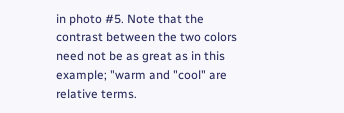in photo #5. Note that the contrast between the two colors need not be as great as in this example; "warm and "cool" are relative terms.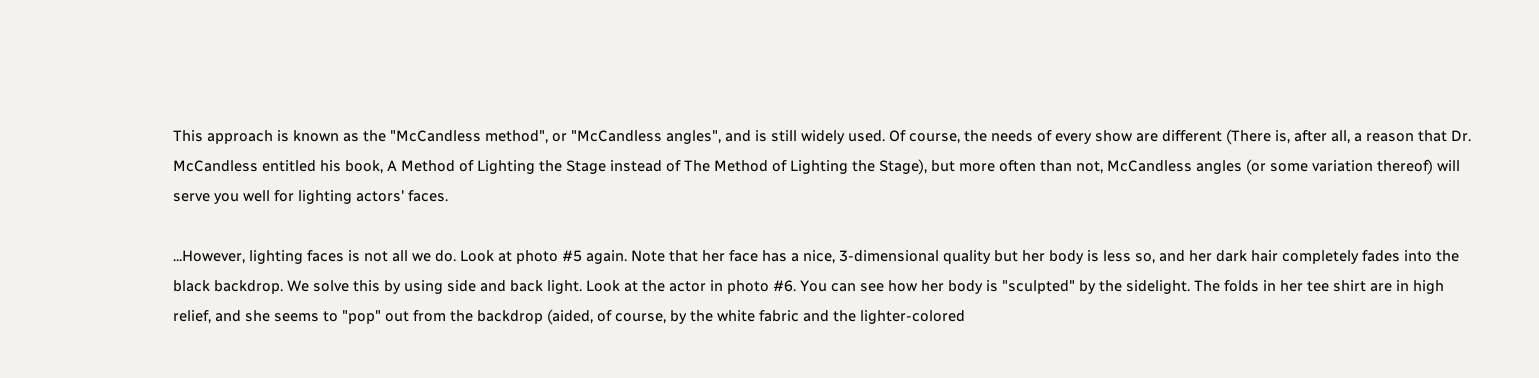This approach is known as the "McCandless method", or "McCandless angles", and is still widely used. Of course, the needs of every show are different (There is, after all, a reason that Dr. McCandless entitled his book, A Method of Lighting the Stage instead of The Method of Lighting the Stage), but more often than not, McCandless angles (or some variation thereof) will serve you well for lighting actors' faces.

...However, lighting faces is not all we do. Look at photo #5 again. Note that her face has a nice, 3-dimensional quality but her body is less so, and her dark hair completely fades into the black backdrop. We solve this by using side and back light. Look at the actor in photo #6. You can see how her body is "sculpted" by the sidelight. The folds in her tee shirt are in high relief, and she seems to "pop" out from the backdrop (aided, of course, by the white fabric and the lighter-colored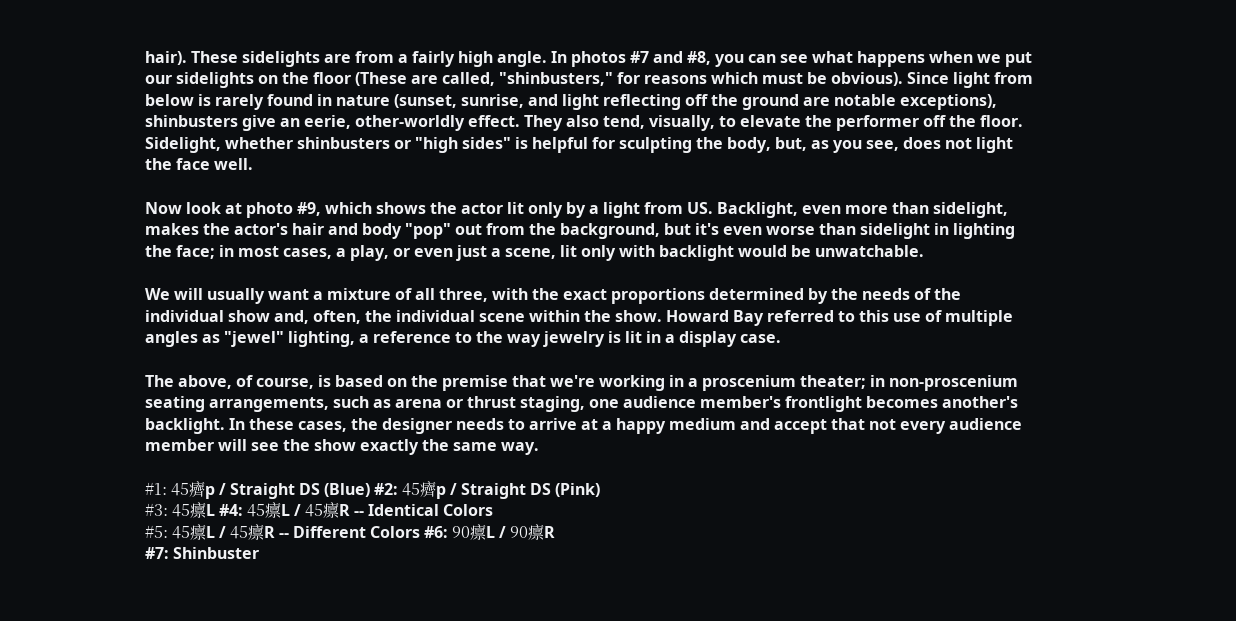hair). These sidelights are from a fairly high angle. In photos #7 and #8, you can see what happens when we put our sidelights on the floor (These are called, "shinbusters," for reasons which must be obvious). Since light from below is rarely found in nature (sunset, sunrise, and light reflecting off the ground are notable exceptions), shinbusters give an eerie, other-worldly effect. They also tend, visually, to elevate the performer off the floor. Sidelight, whether shinbusters or "high sides" is helpful for sculpting the body, but, as you see, does not light the face well.

Now look at photo #9, which shows the actor lit only by a light from US. Backlight, even more than sidelight, makes the actor's hair and body "pop" out from the background, but it's even worse than sidelight in lighting the face; in most cases, a play, or even just a scene, lit only with backlight would be unwatchable.

We will usually want a mixture of all three, with the exact proportions determined by the needs of the individual show and, often, the individual scene within the show. Howard Bay referred to this use of multiple angles as "jewel" lighting, a reference to the way jewelry is lit in a display case.

The above, of course, is based on the premise that we're working in a proscenium theater; in non-proscenium seating arrangements, such as arena or thrust staging, one audience member's frontlight becomes another's backlight. In these cases, the designer needs to arrive at a happy medium and accept that not every audience member will see the show exactly the same way.

#1: 45癠p / Straight DS (Blue) #2: 45癠p / Straight DS (Pink)
#3: 45癝L #4: 45癝L / 45癝R -- Identical Colors
#5: 45癝L / 45癝R -- Different Colors #6: 90癝L / 90癝R
#7: Shinbuster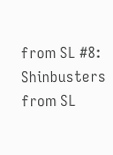from SL #8: Shinbusters from SL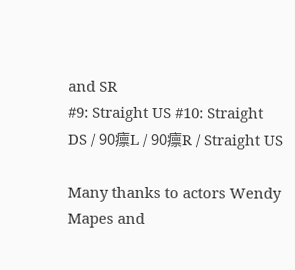and SR
#9: Straight US #10: Straight DS / 90癝L / 90癝R / Straight US

Many thanks to actors Wendy Mapes and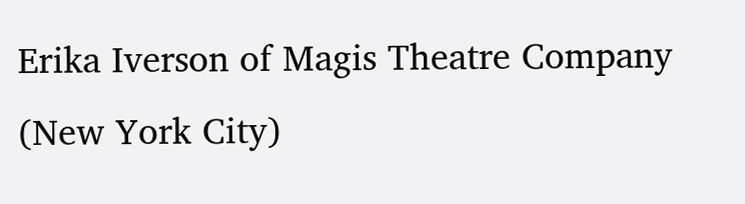Erika Iverson of Magis Theatre Company (New York City)